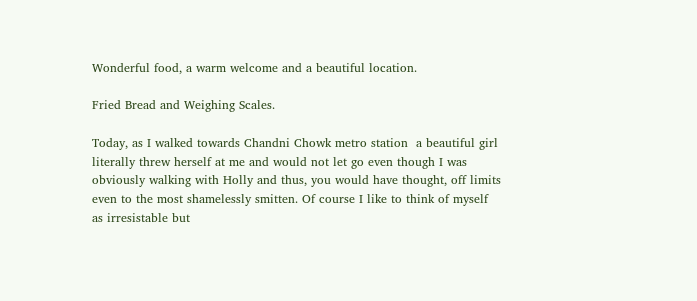Wonderful food, a warm welcome and a beautiful location.

Fried Bread and Weighing Scales.

Today, as I walked towards Chandni Chowk metro station  a beautiful girl literally threw herself at me and would not let go even though I was obviously walking with Holly and thus, you would have thought, off limits even to the most shamelessly smitten. Of course I like to think of myself as irresistable but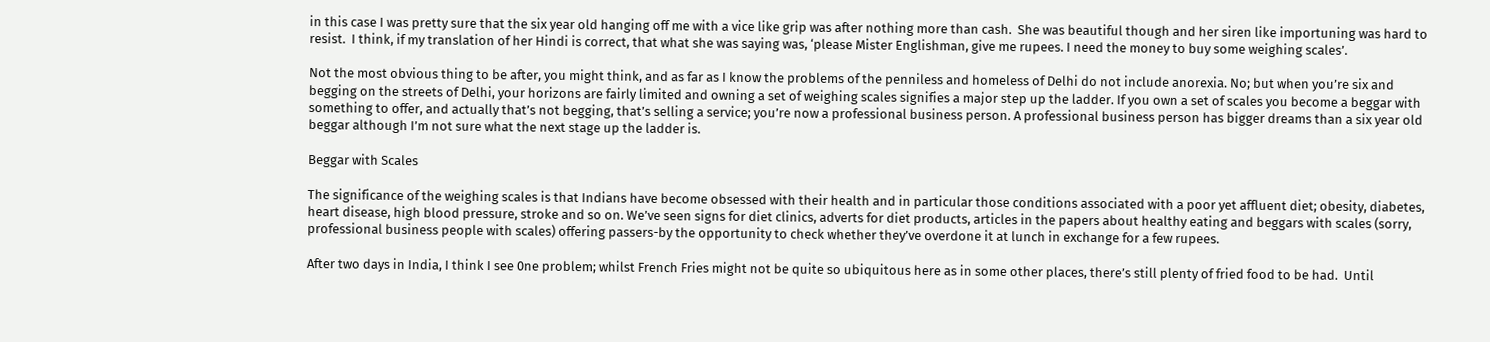in this case I was pretty sure that the six year old hanging off me with a vice like grip was after nothing more than cash.  She was beautiful though and her siren like importuning was hard to resist.  I think, if my translation of her Hindi is correct, that what she was saying was, ‘please Mister Englishman, give me rupees. I need the money to buy some weighing scales’.

Not the most obvious thing to be after, you might think, and as far as I know the problems of the penniless and homeless of Delhi do not include anorexia. No; but when you’re six and begging on the streets of Delhi, your horizons are fairly limited and owning a set of weighing scales signifies a major step up the ladder. If you own a set of scales you become a beggar with something to offer, and actually that’s not begging, that’s selling a service; you’re now a professional business person. A professional business person has bigger dreams than a six year old beggar although I’m not sure what the next stage up the ladder is.

Beggar with Scales

The significance of the weighing scales is that Indians have become obsessed with their health and in particular those conditions associated with a poor yet affluent diet; obesity, diabetes, heart disease, high blood pressure, stroke and so on. We’ve seen signs for diet clinics, adverts for diet products, articles in the papers about healthy eating and beggars with scales (sorry, professional business people with scales) offering passers-by the opportunity to check whether they’ve overdone it at lunch in exchange for a few rupees.

After two days in India, I think I see 0ne problem; whilst French Fries might not be quite so ubiquitous here as in some other places, there’s still plenty of fried food to be had.  Until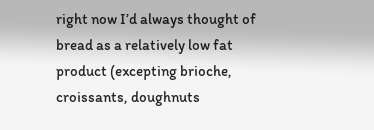right now I’d always thought of bread as a relatively low fat product (excepting brioche, croissants, doughnuts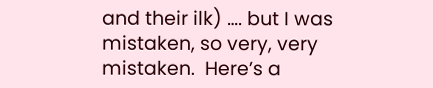and their ilk) …. but I was mistaken, so very, very mistaken.  Here’s a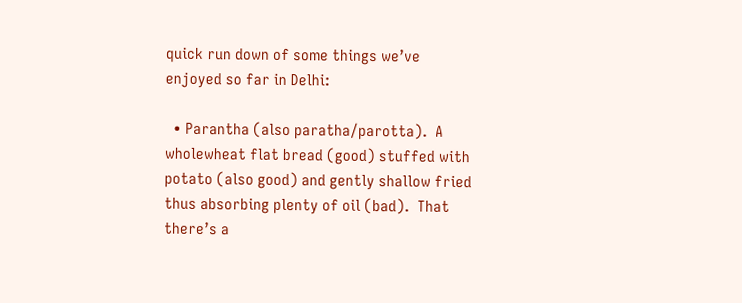quick run down of some things we’ve enjoyed so far in Delhi:

  • Parantha (also paratha/parotta).  A wholewheat flat bread (good) stuffed with potato (also good) and gently shallow fried thus absorbing plenty of oil (bad).  That there’s a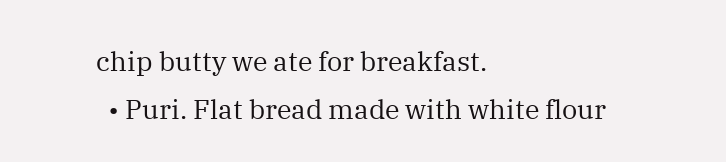chip butty we ate for breakfast.
  • Puri. Flat bread made with white flour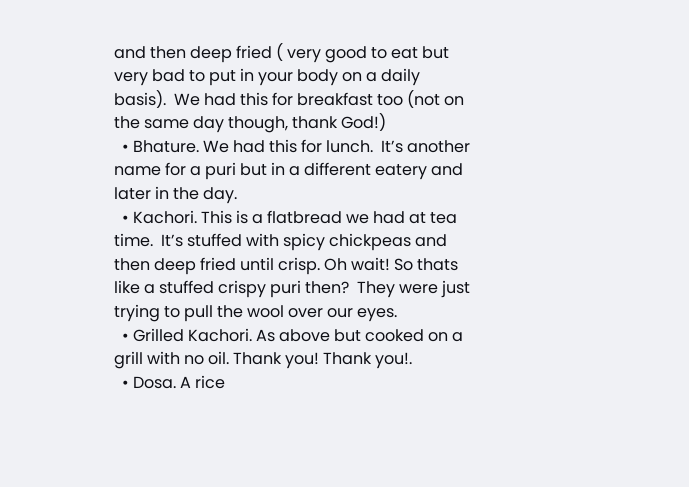and then deep fried ( very good to eat but very bad to put in your body on a daily basis).  We had this for breakfast too (not on the same day though, thank God!)
  • Bhature. We had this for lunch.  It’s another name for a puri but in a different eatery and later in the day.
  • Kachori. This is a flatbread we had at tea time.  It’s stuffed with spicy chickpeas and then deep fried until crisp. Oh wait! So thats like a stuffed crispy puri then?  They were just trying to pull the wool over our eyes.
  • Grilled Kachori. As above but cooked on a grill with no oil. Thank you! Thank you!.
  • Dosa. A rice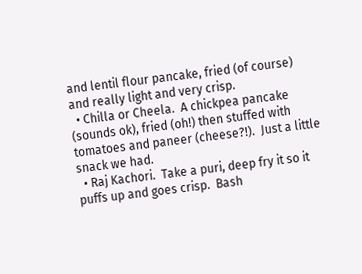and lentil flour pancake, fried (of course) and really light and very crisp.
  • Chilla or Cheela.  A chickpea pancake (sounds ok), fried (oh!) then stuffed with tomatoes and paneer (cheese?!).  Just a little snack we had.
  • Raj Kachori.  Take a puri, deep fry it so it puffs up and goes crisp.  Bash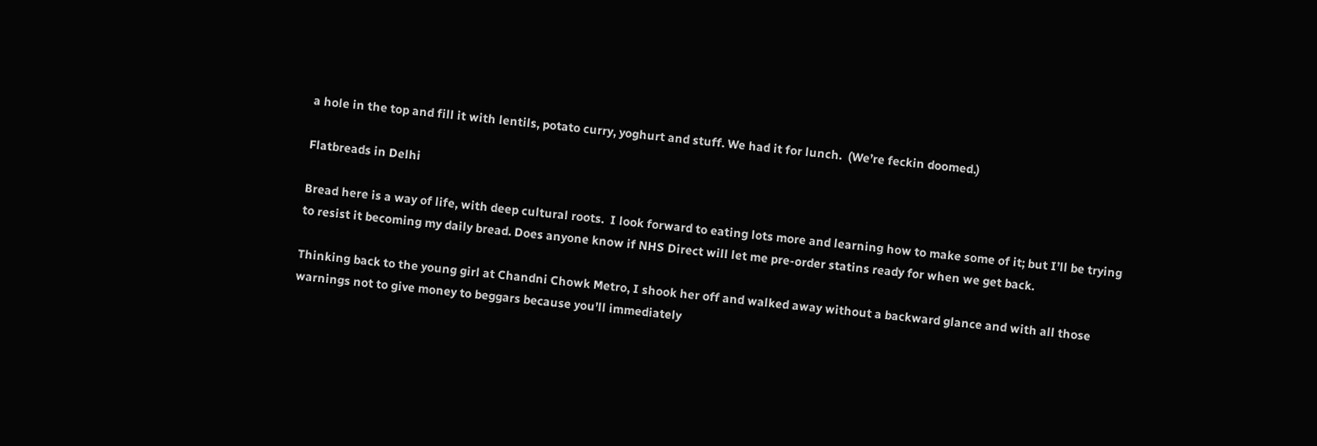a hole in the top and fill it with lentils, potato curry, yoghurt and stuff. We had it for lunch.  (We’re feckin doomed.)

Flatbreads in Delhi

Bread here is a way of life, with deep cultural roots.  I look forward to eating lots more and learning how to make some of it; but I’ll be trying to resist it becoming my daily bread. Does anyone know if NHS Direct will let me pre-order statins ready for when we get back.

Thinking back to the young girl at Chandni Chowk Metro, I shook her off and walked away without a backward glance and with all those warnings not to give money to beggars because you’ll immediately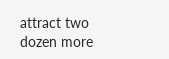attract two dozen more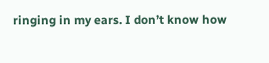ringing in my ears. I don’t know how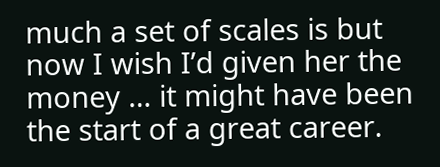much a set of scales is but now I wish I’d given her the money … it might have been the start of a great career.